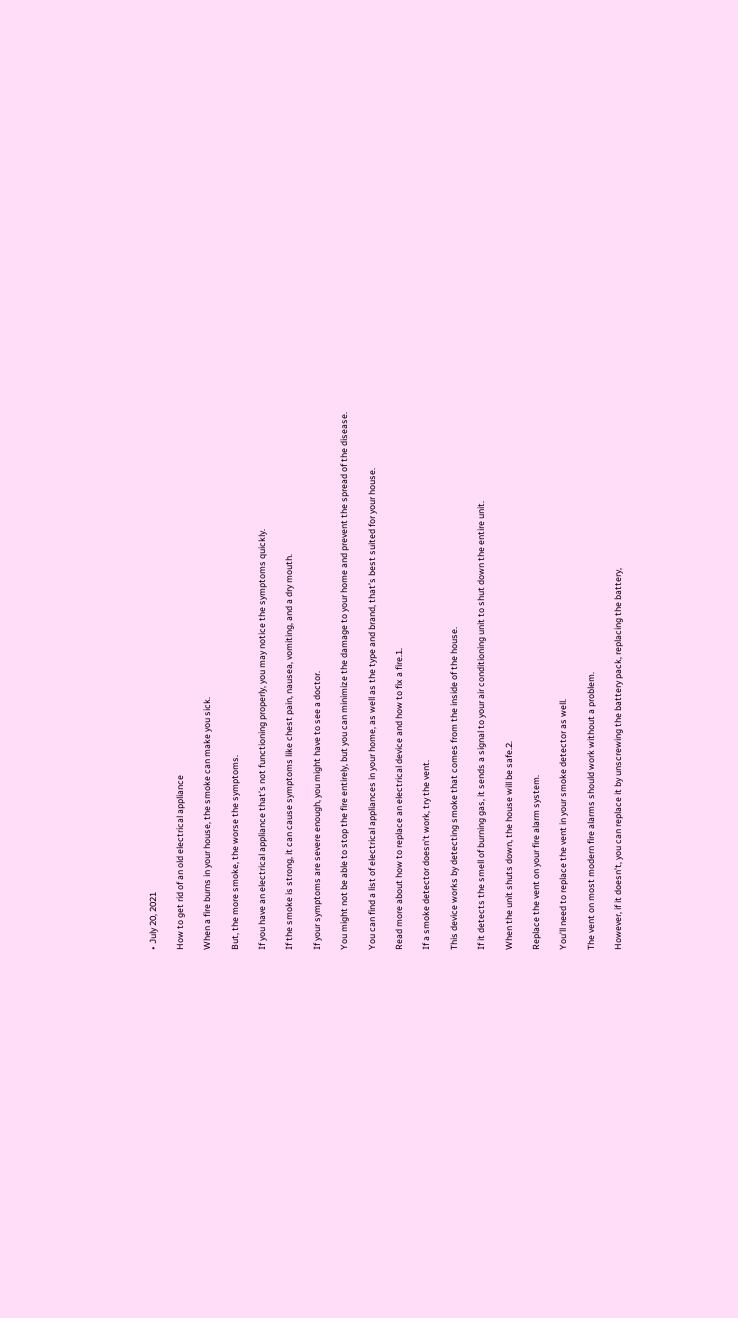• July 20, 2021

How to get rid of an old electrical appliance

When a fire burns in your house, the smoke can make you sick.

But, the more smoke, the worse the symptoms.

If you have an electrical appliance that’s not functioning properly, you may notice the symptoms quickly.

If the smoke is strong, it can cause symptoms like chest pain, nausea, vomiting, and a dry mouth.

If your symptoms are severe enough, you might have to see a doctor.

You might not be able to stop the fire entirely, but you can minimize the damage to your home and prevent the spread of the disease.

You can find a list of electrical appliances in your home, as well as the type and brand, that’s best suited for your house.

Read more about how to replace an electrical device and how to fix a fire.1.

If a smoke detector doesn’t work, try the vent.

This device works by detecting smoke that comes from the inside of the house.

If it detects the smell of burning gas, it sends a signal to your air conditioning unit to shut down the entire unit.

When the unit shuts down, the house will be safe.2.

Replace the vent on your fire alarm system.

You’ll need to replace the vent in your smoke detector as well.

The vent on most modern fire alarms should work without a problem.

However, if it doesn’t, you can replace it by unscrewing the battery pack, replacing the battery,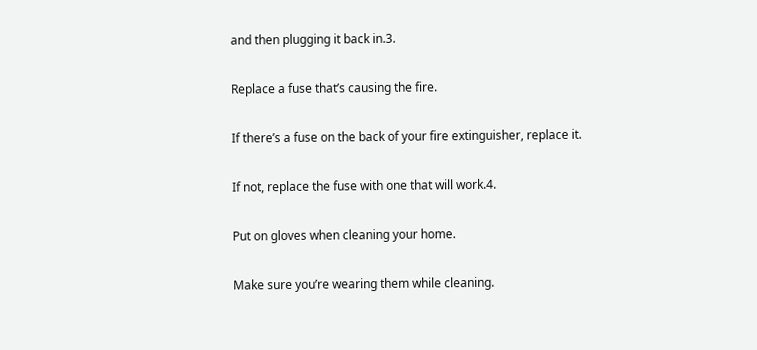and then plugging it back in.3.

Replace a fuse that’s causing the fire.

If there’s a fuse on the back of your fire extinguisher, replace it.

If not, replace the fuse with one that will work.4.

Put on gloves when cleaning your home.

Make sure you’re wearing them while cleaning.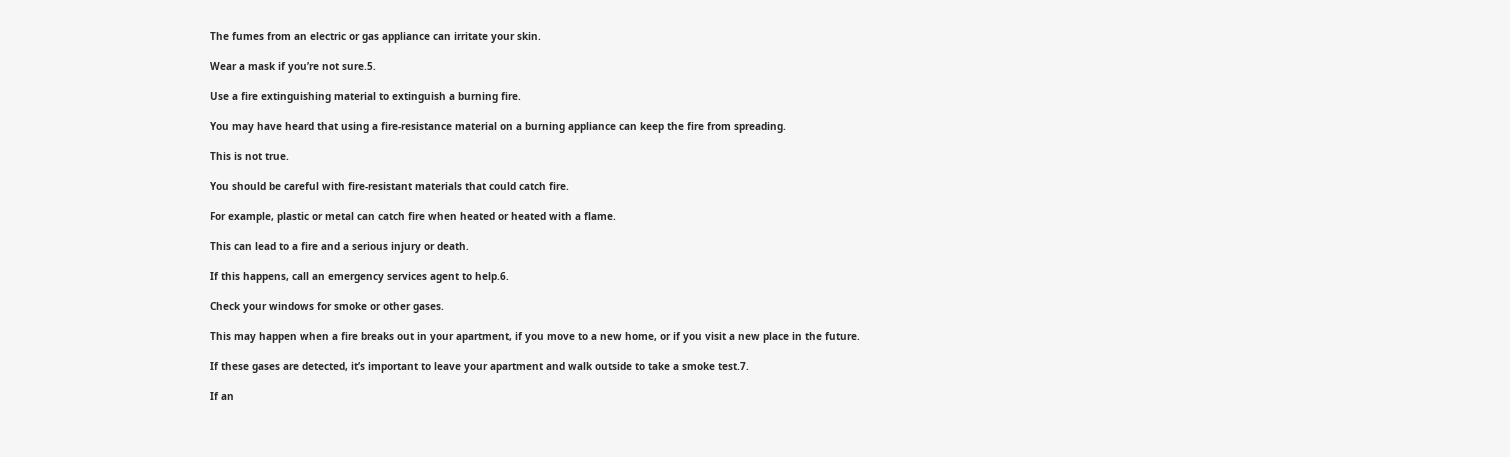The fumes from an electric or gas appliance can irritate your skin.

Wear a mask if you’re not sure.5.

Use a fire extinguishing material to extinguish a burning fire.

You may have heard that using a fire-resistance material on a burning appliance can keep the fire from spreading.

This is not true.

You should be careful with fire-resistant materials that could catch fire.

For example, plastic or metal can catch fire when heated or heated with a flame.

This can lead to a fire and a serious injury or death.

If this happens, call an emergency services agent to help.6.

Check your windows for smoke or other gases.

This may happen when a fire breaks out in your apartment, if you move to a new home, or if you visit a new place in the future.

If these gases are detected, it’s important to leave your apartment and walk outside to take a smoke test.7.

If an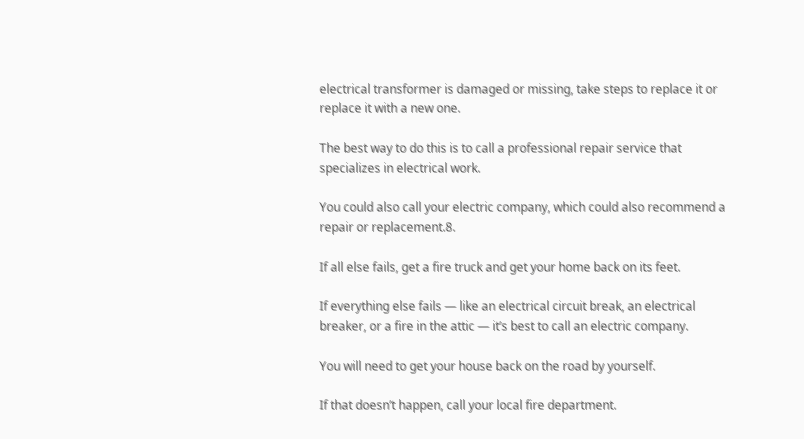electrical transformer is damaged or missing, take steps to replace it or replace it with a new one.

The best way to do this is to call a professional repair service that specializes in electrical work.

You could also call your electric company, which could also recommend a repair or replacement.8.

If all else fails, get a fire truck and get your home back on its feet.

If everything else fails — like an electrical circuit break, an electrical breaker, or a fire in the attic — it’s best to call an electric company.

You will need to get your house back on the road by yourself.

If that doesn’t happen, call your local fire department.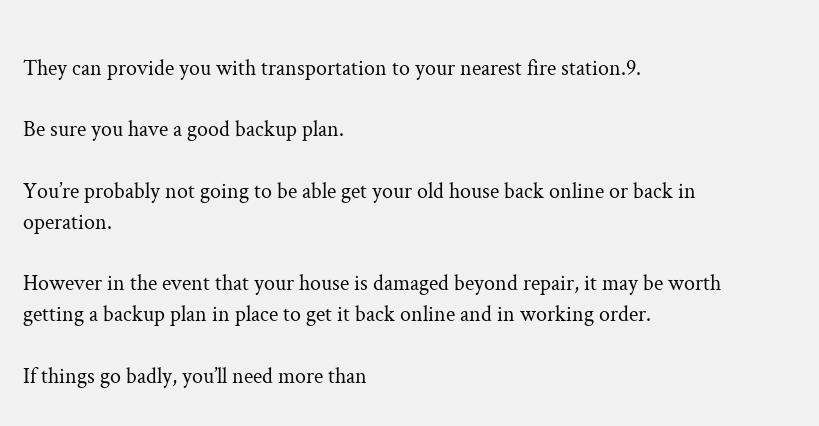They can provide you with transportation to your nearest fire station.9.

Be sure you have a good backup plan.

You’re probably not going to be able get your old house back online or back in operation.

However in the event that your house is damaged beyond repair, it may be worth getting a backup plan in place to get it back online and in working order.

If things go badly, you’ll need more than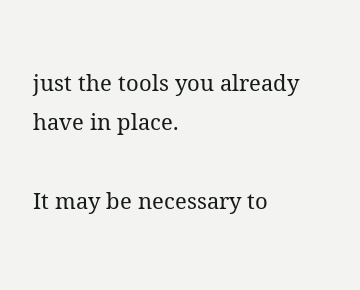just the tools you already have in place.

It may be necessary to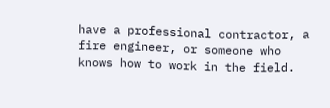have a professional contractor, a fire engineer, or someone who knows how to work in the field.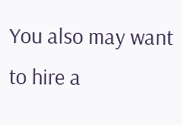You also may want to hire a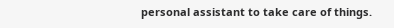personal assistant to take care of things.